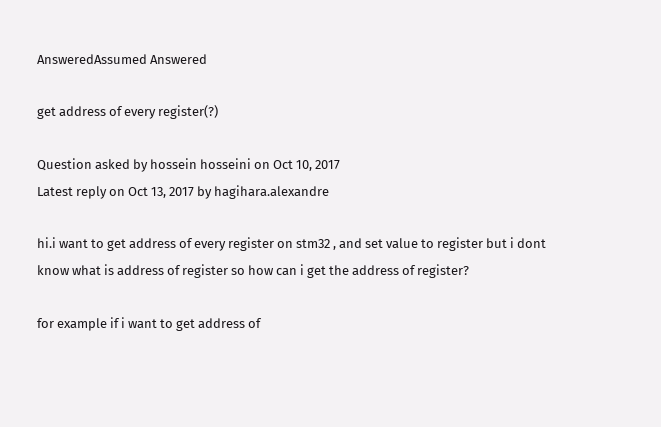AnsweredAssumed Answered

get address of every register(?)

Question asked by hossein hosseini on Oct 10, 2017
Latest reply on Oct 13, 2017 by hagihara.alexandre

hi.i want to get address of every register on stm32 , and set value to register but i dont  know what is address of register so how can i get the address of register?

for example if i want to get address of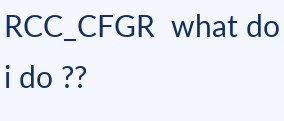RCC_CFGR  what do i do ??